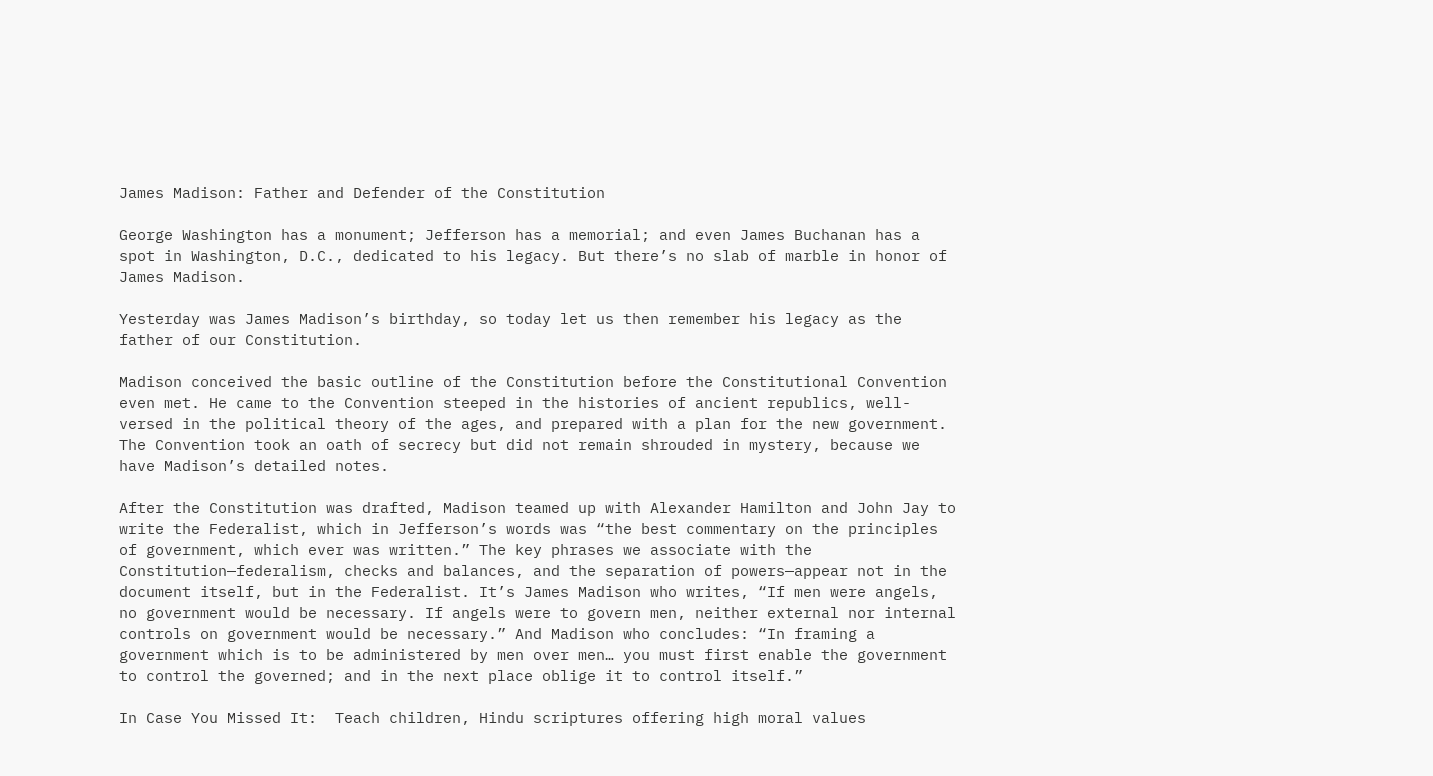James Madison: Father and Defender of the Constitution

George Washington has a monument; Jefferson has a memorial; and even James Buchanan has a spot in Washington, D.C., dedicated to his legacy. But there’s no slab of marble in honor of James Madison.

Yesterday was James Madison’s birthday, so today let us then remember his legacy as the father of our Constitution.

Madison conceived the basic outline of the Constitution before the Constitutional Convention even met. He came to the Convention steeped in the histories of ancient republics, well-versed in the political theory of the ages, and prepared with a plan for the new government. The Convention took an oath of secrecy but did not remain shrouded in mystery, because we have Madison’s detailed notes.

After the Constitution was drafted, Madison teamed up with Alexander Hamilton and John Jay to write the Federalist, which in Jefferson’s words was “the best commentary on the principles of government, which ever was written.” The key phrases we associate with the Constitution—federalism, checks and balances, and the separation of powers—appear not in the document itself, but in the Federalist. It’s James Madison who writes, “If men were angels, no government would be necessary. If angels were to govern men, neither external nor internal controls on government would be necessary.” And Madison who concludes: “In framing a government which is to be administered by men over men… you must first enable the government to control the governed; and in the next place oblige it to control itself.”

In Case You Missed It:  Teach children, Hindu scriptures offering high moral values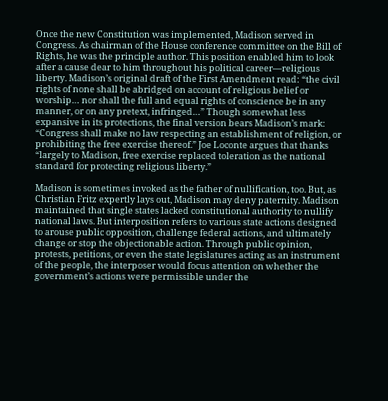Once the new Constitution was implemented, Madison served in Congress. As chairman of the House conference committee on the Bill of Rights, he was the principle author. This position enabled him to look after a cause dear to him throughout his political career—religious liberty. Madison’s original draft of the First Amendment read: “the civil rights of none shall be abridged on account of religious belief or worship… nor shall the full and equal rights of conscience be in any manner, or on any pretext, infringed…” Though somewhat less expansive in its protections, the final version bears Madison’s mark: “Congress shall make no law respecting an establishment of religion, or prohibiting the free exercise thereof.” Joe Loconte argues that thanks “largely to Madison, free exercise replaced toleration as the national standard for protecting religious liberty.”

Madison is sometimes invoked as the father of nullification, too. But, as Christian Fritz expertly lays out, Madison may deny paternity. Madison maintained that single states lacked constitutional authority to nullify national laws. But interposition refers to various state actions designed to arouse public opposition, challenge federal actions, and ultimately change or stop the objectionable action. Through public opinion, protests, petitions, or even the state legislatures acting as an instrument of the people, the interposer would focus attention on whether the government’s actions were permissible under the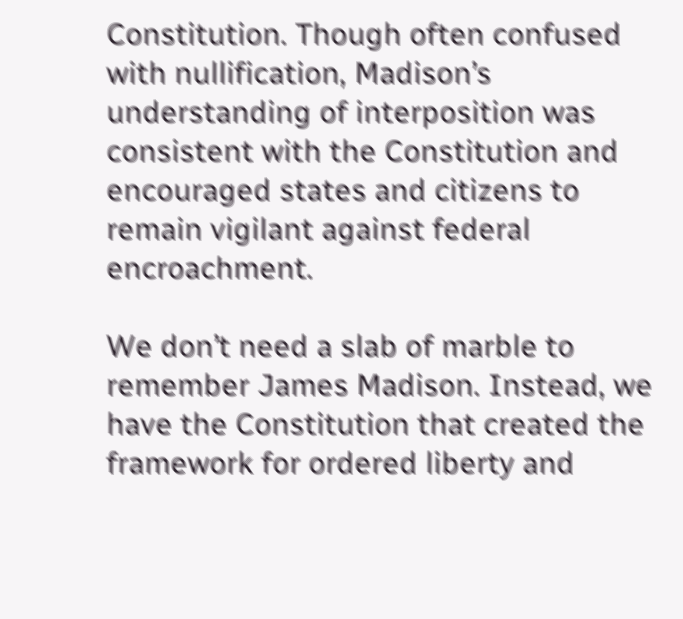Constitution. Though often confused with nullification, Madison’s understanding of interposition was consistent with the Constitution and encouraged states and citizens to remain vigilant against federal encroachment.

We don’t need a slab of marble to remember James Madison. Instead, we have the Constitution that created the framework for ordered liberty and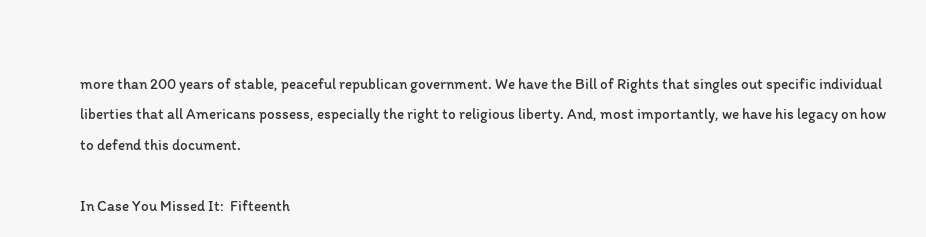more than 200 years of stable, peaceful republican government. We have the Bill of Rights that singles out specific individual liberties that all Americans possess, especially the right to religious liberty. And, most importantly, we have his legacy on how to defend this document.

In Case You Missed It:  Fifteenth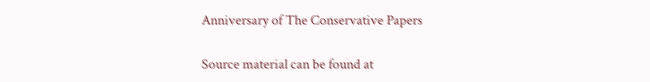Anniversary of The Conservative Papers

Source material can be found at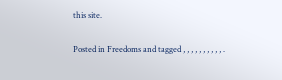this site.

Posted in Freedoms and tagged , , , , , , , , , , .